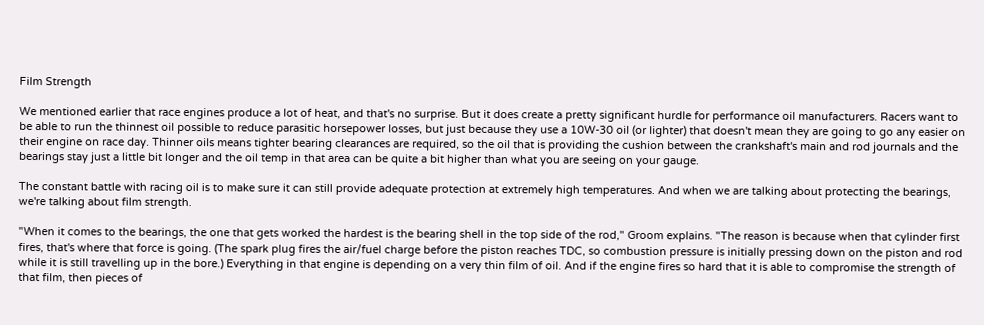Film Strength

We mentioned earlier that race engines produce a lot of heat, and that's no surprise. But it does create a pretty significant hurdle for performance oil manufacturers. Racers want to be able to run the thinnest oil possible to reduce parasitic horsepower losses, but just because they use a 10W-30 oil (or lighter) that doesn't mean they are going to go any easier on their engine on race day. Thinner oils means tighter bearing clearances are required, so the oil that is providing the cushion between the crankshaft's main and rod journals and the bearings stay just a little bit longer and the oil temp in that area can be quite a bit higher than what you are seeing on your gauge.

The constant battle with racing oil is to make sure it can still provide adequate protection at extremely high temperatures. And when we are talking about protecting the bearings, we're talking about film strength.

"When it comes to the bearings, the one that gets worked the hardest is the bearing shell in the top side of the rod," Groom explains. "The reason is because when that cylinder first fires, that's where that force is going. (The spark plug fires the air/fuel charge before the piston reaches TDC, so combustion pressure is initially pressing down on the piston and rod while it is still travelling up in the bore.) Everything in that engine is depending on a very thin film of oil. And if the engine fires so hard that it is able to compromise the strength of that film, then pieces of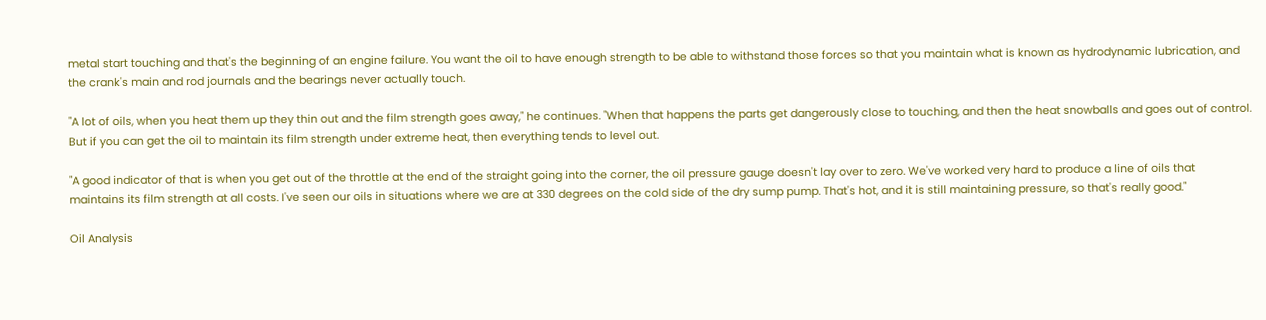metal start touching and that's the beginning of an engine failure. You want the oil to have enough strength to be able to withstand those forces so that you maintain what is known as hydrodynamic lubrication, and the crank's main and rod journals and the bearings never actually touch.

"A lot of oils, when you heat them up they thin out and the film strength goes away," he continues. "When that happens the parts get dangerously close to touching, and then the heat snowballs and goes out of control. But if you can get the oil to maintain its film strength under extreme heat, then everything tends to level out.

"A good indicator of that is when you get out of the throttle at the end of the straight going into the corner, the oil pressure gauge doesn't lay over to zero. We've worked very hard to produce a line of oils that maintains its film strength at all costs. I've seen our oils in situations where we are at 330 degrees on the cold side of the dry sump pump. That's hot, and it is still maintaining pressure, so that's really good."

Oil Analysis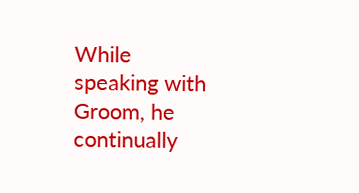While speaking with Groom, he continually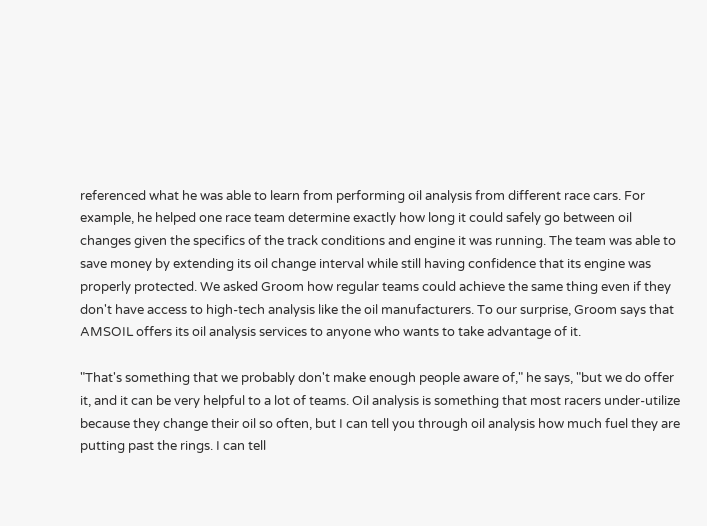referenced what he was able to learn from performing oil analysis from different race cars. For example, he helped one race team determine exactly how long it could safely go between oil changes given the specifics of the track conditions and engine it was running. The team was able to save money by extending its oil change interval while still having confidence that its engine was properly protected. We asked Groom how regular teams could achieve the same thing even if they don't have access to high-tech analysis like the oil manufacturers. To our surprise, Groom says that AMSOIL offers its oil analysis services to anyone who wants to take advantage of it.

"That's something that we probably don't make enough people aware of," he says, "but we do offer it, and it can be very helpful to a lot of teams. Oil analysis is something that most racers under-utilize because they change their oil so often, but I can tell you through oil analysis how much fuel they are putting past the rings. I can tell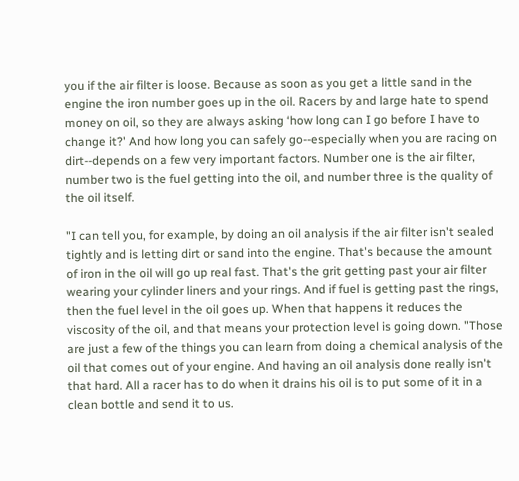you if the air filter is loose. Because as soon as you get a little sand in the engine the iron number goes up in the oil. Racers by and large hate to spend money on oil, so they are always asking ‘how long can I go before I have to change it?' And how long you can safely go--especially when you are racing on dirt--depends on a few very important factors. Number one is the air filter, number two is the fuel getting into the oil, and number three is the quality of the oil itself.

"I can tell you, for example, by doing an oil analysis if the air filter isn't sealed tightly and is letting dirt or sand into the engine. That's because the amount of iron in the oil will go up real fast. That's the grit getting past your air filter wearing your cylinder liners and your rings. And if fuel is getting past the rings, then the fuel level in the oil goes up. When that happens it reduces the viscosity of the oil, and that means your protection level is going down. "Those are just a few of the things you can learn from doing a chemical analysis of the oil that comes out of your engine. And having an oil analysis done really isn't that hard. All a racer has to do when it drains his oil is to put some of it in a clean bottle and send it to us.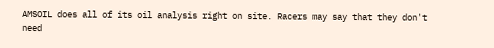AMSOIL does all of its oil analysis right on site. Racers may say that they don't need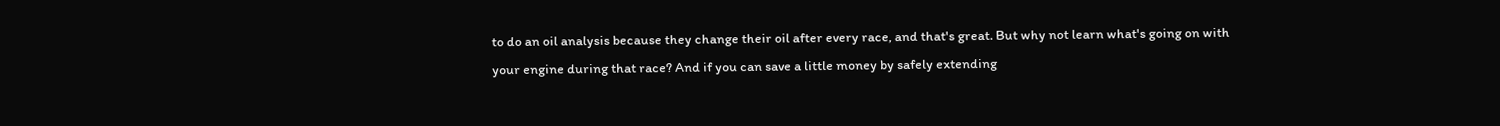to do an oil analysis because they change their oil after every race, and that's great. But why not learn what's going on with your engine during that race? And if you can save a little money by safely extending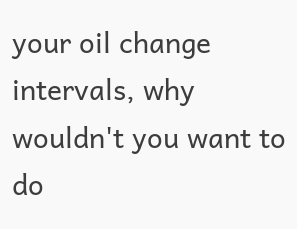your oil change intervals, why wouldn't you want to do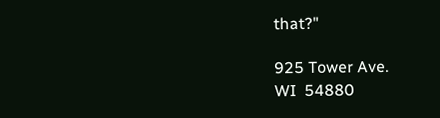that?"

925 Tower Ave.
WI  54880